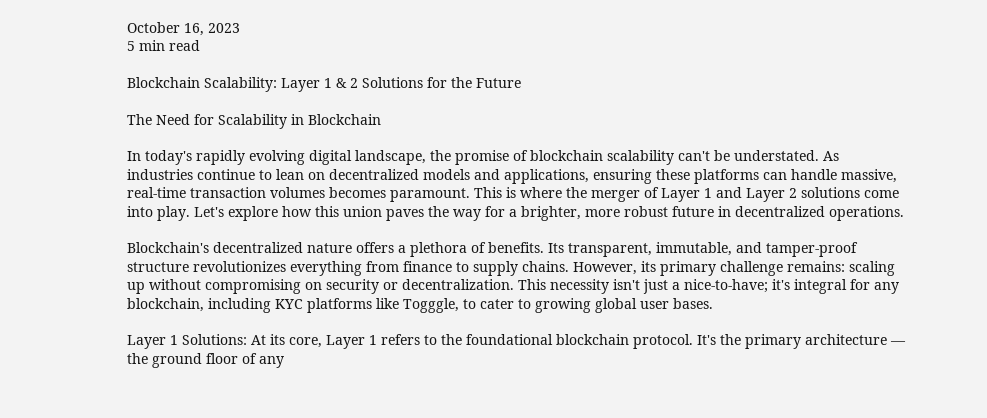October 16, 2023
5 min read

Blockchain Scalability: Layer 1 & 2 Solutions for the Future

The Need for Scalability in Blockchain

In today's rapidly evolving digital landscape, the promise of blockchain scalability can't be understated. As industries continue to lean on decentralized models and applications, ensuring these platforms can handle massive, real-time transaction volumes becomes paramount. This is where the merger of Layer 1 and Layer 2 solutions come into play. Let's explore how this union paves the way for a brighter, more robust future in decentralized operations.

Blockchain's decentralized nature offers a plethora of benefits. Its transparent, immutable, and tamper-proof structure revolutionizes everything from finance to supply chains. However, its primary challenge remains: scaling up without compromising on security or decentralization. This necessity isn't just a nice-to-have; it's integral for any blockchain, including KYC platforms like Togggle, to cater to growing global user bases.

Layer 1 Solutions: At its core, Layer 1 refers to the foundational blockchain protocol. It's the primary architecture — the ground floor of any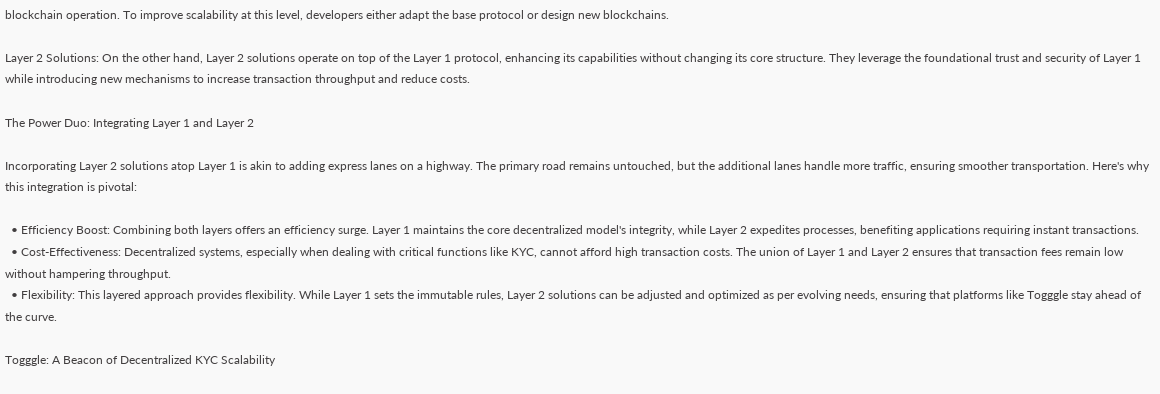blockchain operation. To improve scalability at this level, developers either adapt the base protocol or design new blockchains.

Layer 2 Solutions: On the other hand, Layer 2 solutions operate on top of the Layer 1 protocol, enhancing its capabilities without changing its core structure. They leverage the foundational trust and security of Layer 1 while introducing new mechanisms to increase transaction throughput and reduce costs.

The Power Duo: Integrating Layer 1 and Layer 2

Incorporating Layer 2 solutions atop Layer 1 is akin to adding express lanes on a highway. The primary road remains untouched, but the additional lanes handle more traffic, ensuring smoother transportation. Here's why this integration is pivotal:

  • Efficiency Boost: Combining both layers offers an efficiency surge. Layer 1 maintains the core decentralized model's integrity, while Layer 2 expedites processes, benefiting applications requiring instant transactions.
  • Cost-Effectiveness: Decentralized systems, especially when dealing with critical functions like KYC, cannot afford high transaction costs. The union of Layer 1 and Layer 2 ensures that transaction fees remain low without hampering throughput.
  • Flexibility: This layered approach provides flexibility. While Layer 1 sets the immutable rules, Layer 2 solutions can be adjusted and optimized as per evolving needs, ensuring that platforms like Togggle stay ahead of the curve.

Togggle: A Beacon of Decentralized KYC Scalability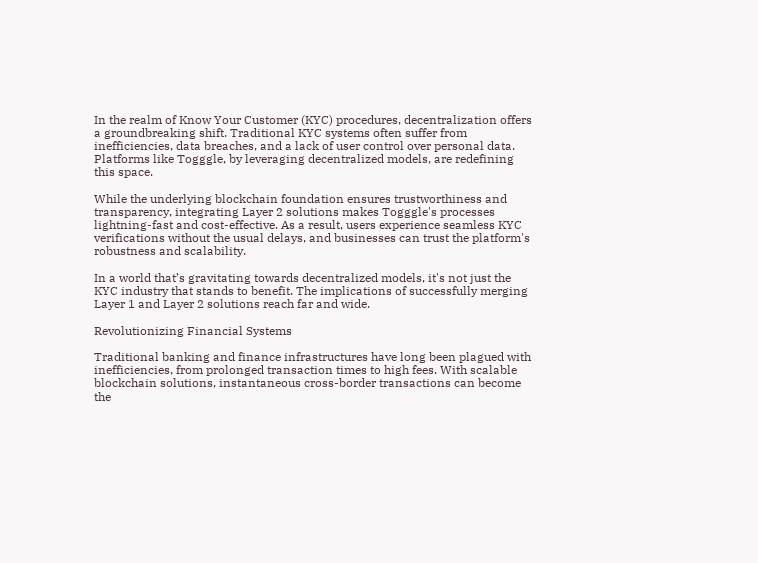In the realm of Know Your Customer (KYC) procedures, decentralization offers a groundbreaking shift. Traditional KYC systems often suffer from inefficiencies, data breaches, and a lack of user control over personal data. Platforms like Togggle, by leveraging decentralized models, are redefining this space.

While the underlying blockchain foundation ensures trustworthiness and transparency, integrating Layer 2 solutions makes Togggle's processes lightning-fast and cost-effective. As a result, users experience seamless KYC verifications without the usual delays, and businesses can trust the platform's robustness and scalability.

In a world that’s gravitating towards decentralized models, it's not just the KYC industry that stands to benefit. The implications of successfully merging Layer 1 and Layer 2 solutions reach far and wide.

Revolutionizing Financial Systems

Traditional banking and finance infrastructures have long been plagued with inefficiencies, from prolonged transaction times to high fees. With scalable blockchain solutions, instantaneous cross-border transactions can become the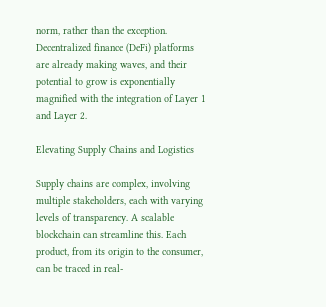norm, rather than the exception. Decentralized finance (DeFi) platforms are already making waves, and their potential to grow is exponentially magnified with the integration of Layer 1 and Layer 2.

Elevating Supply Chains and Logistics

Supply chains are complex, involving multiple stakeholders, each with varying levels of transparency. A scalable blockchain can streamline this. Each product, from its origin to the consumer, can be traced in real-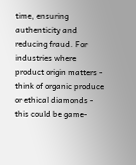time, ensuring authenticity and reducing fraud. For industries where product origin matters - think of organic produce or ethical diamonds - this could be game-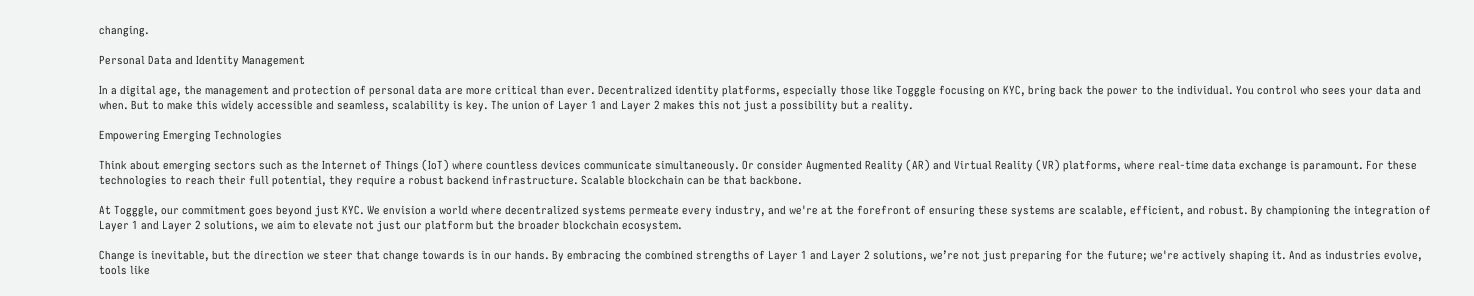changing.

Personal Data and Identity Management

In a digital age, the management and protection of personal data are more critical than ever. Decentralized identity platforms, especially those like Togggle focusing on KYC, bring back the power to the individual. You control who sees your data and when. But to make this widely accessible and seamless, scalability is key. The union of Layer 1 and Layer 2 makes this not just a possibility but a reality.

Empowering Emerging Technologies

Think about emerging sectors such as the Internet of Things (IoT) where countless devices communicate simultaneously. Or consider Augmented Reality (AR) and Virtual Reality (VR) platforms, where real-time data exchange is paramount. For these technologies to reach their full potential, they require a robust backend infrastructure. Scalable blockchain can be that backbone.

At Togggle, our commitment goes beyond just KYC. We envision a world where decentralized systems permeate every industry, and we're at the forefront of ensuring these systems are scalable, efficient, and robust. By championing the integration of Layer 1 and Layer 2 solutions, we aim to elevate not just our platform but the broader blockchain ecosystem.

Change is inevitable, but the direction we steer that change towards is in our hands. By embracing the combined strengths of Layer 1 and Layer 2 solutions, we’re not just preparing for the future; we're actively shaping it. And as industries evolve, tools like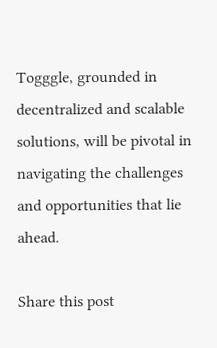Togggle, grounded in decentralized and scalable solutions, will be pivotal in navigating the challenges and opportunities that lie ahead.

Share this post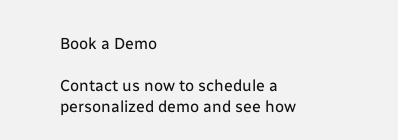Book a Demo

Contact us now to schedule a personalized demo and see how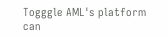Togggle AML's platform can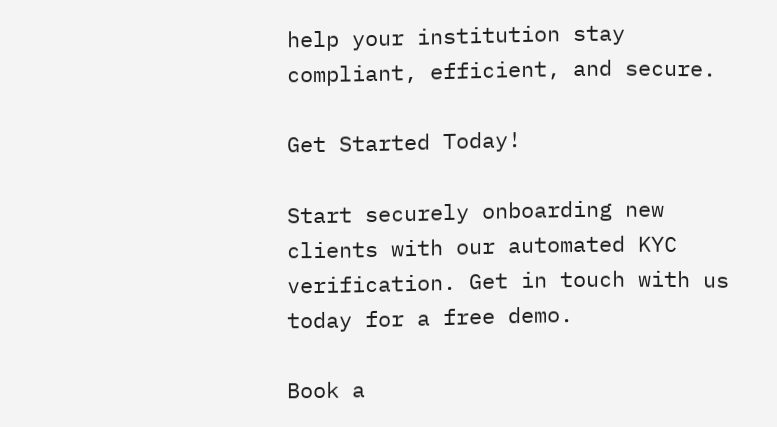help your institution stay compliant, efficient, and secure.

Get Started Today!

Start securely onboarding new clients with our automated KYC verification. Get in touch with us today for a free demo.

Book a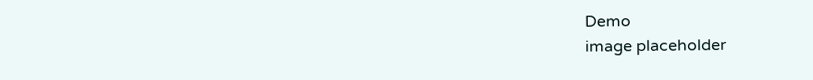Demo
image placeholder